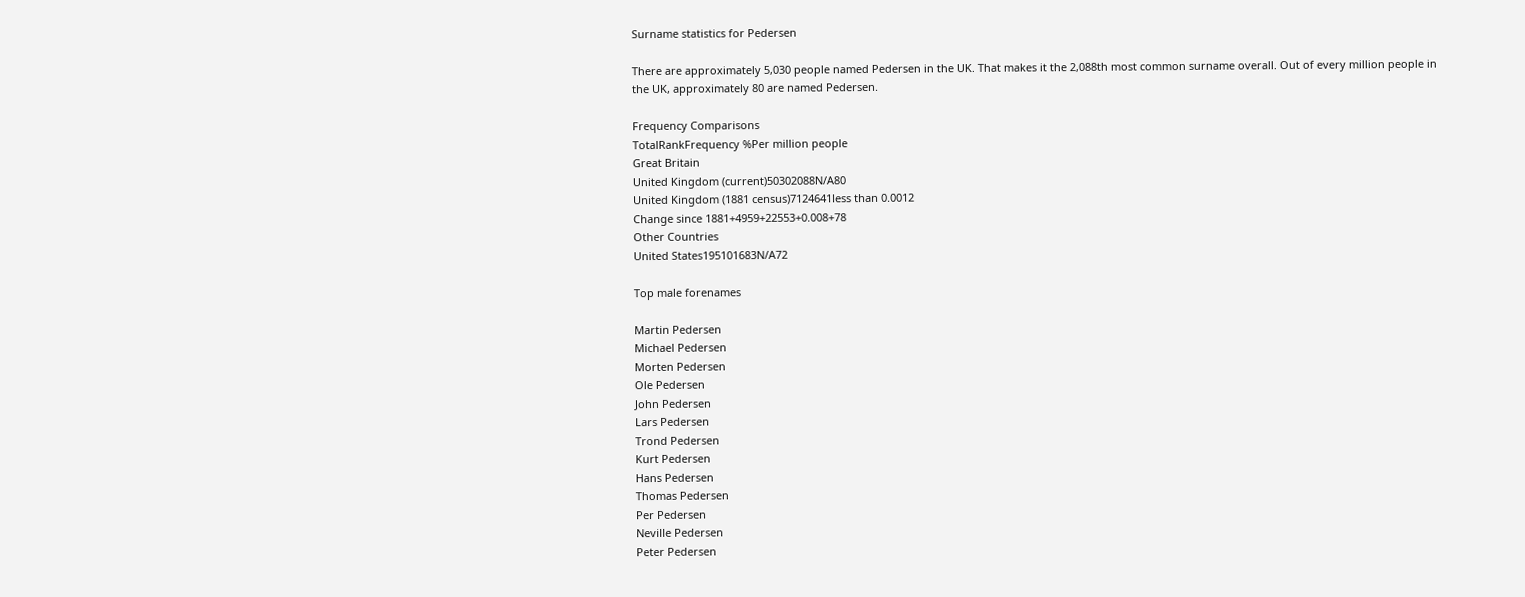Surname statistics for Pedersen

There are approximately 5,030 people named Pedersen in the UK. That makes it the 2,088th most common surname overall. Out of every million people in the UK, approximately 80 are named Pedersen.

Frequency Comparisons
TotalRankFrequency %Per million people
Great Britain
United Kingdom (current)50302088N/A80
United Kingdom (1881 census)7124641less than 0.0012
Change since 1881+4959+22553+0.008+78
Other Countries
United States195101683N/A72

Top male forenames

Martin Pedersen
Michael Pedersen
Morten Pedersen
Ole Pedersen
John Pedersen
Lars Pedersen
Trond Pedersen
Kurt Pedersen
Hans Pedersen
Thomas Pedersen
Per Pedersen
Neville Pedersen
Peter Pedersen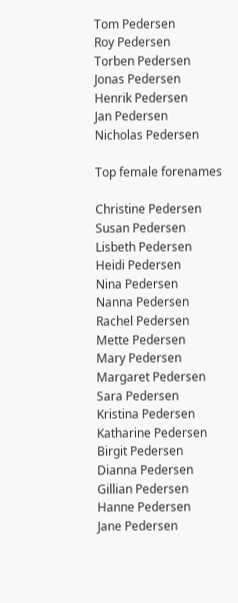Tom Pedersen
Roy Pedersen
Torben Pedersen
Jonas Pedersen
Henrik Pedersen
Jan Pedersen
Nicholas Pedersen

Top female forenames

Christine Pedersen
Susan Pedersen
Lisbeth Pedersen
Heidi Pedersen
Nina Pedersen
Nanna Pedersen
Rachel Pedersen
Mette Pedersen
Mary Pedersen
Margaret Pedersen
Sara Pedersen
Kristina Pedersen
Katharine Pedersen
Birgit Pedersen
Dianna Pedersen
Gillian Pedersen
Hanne Pedersen
Jane Pedersen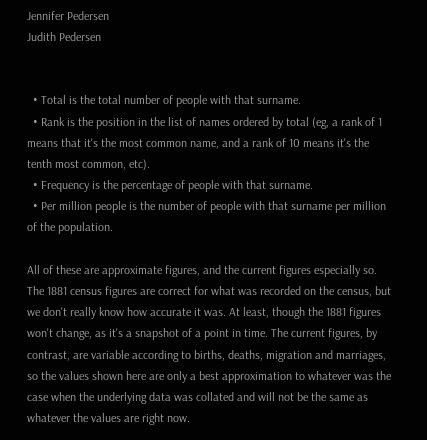Jennifer Pedersen
Judith Pedersen


  • Total is the total number of people with that surname.
  • Rank is the position in the list of names ordered by total (eg, a rank of 1 means that it's the most common name, and a rank of 10 means it's the tenth most common, etc).
  • Frequency is the percentage of people with that surname.
  • Per million people is the number of people with that surname per million of the population.

All of these are approximate figures, and the current figures especially so. The 1881 census figures are correct for what was recorded on the census, but we don't really know how accurate it was. At least, though the 1881 figures won't change, as it's a snapshot of a point in time. The current figures, by contrast, are variable according to births, deaths, migration and marriages, so the values shown here are only a best approximation to whatever was the case when the underlying data was collated and will not be the same as whatever the values are right now.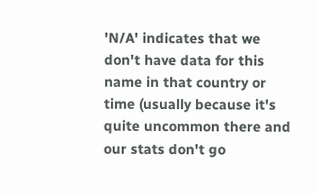'N/A' indicates that we don't have data for this name in that country or time (usually because it's quite uncommon there and our stats don't go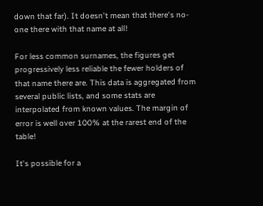down that far). It doesn't mean that there's no-one there with that name at all!

For less common surnames, the figures get progressively less reliable the fewer holders of that name there are. This data is aggregated from several public lists, and some stats are interpolated from known values. The margin of error is well over 100% at the rarest end of the table!

It's possible for a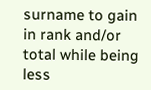surname to gain in rank and/or total while being less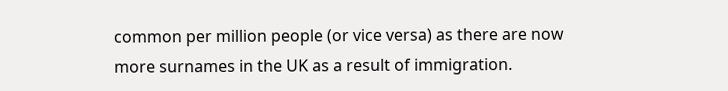common per million people (or vice versa) as there are now more surnames in the UK as a result of immigration.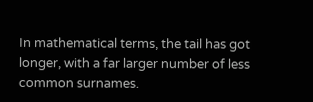In mathematical terms, the tail has got longer, with a far larger number of less common surnames.